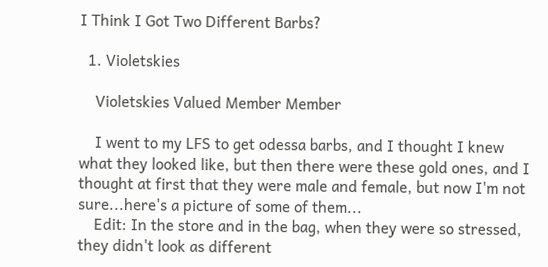I Think I Got Two Different Barbs?

  1. Violetskies

    Violetskies Valued Member Member

    I went to my LFS to get odessa barbs, and I thought I knew what they looked like, but then there were these gold ones, and I thought at first that they were male and female, but now I'm not sure...here's a picture of some of them...
    Edit: In the store and in the bag, when they were so stressed, they didn't look as different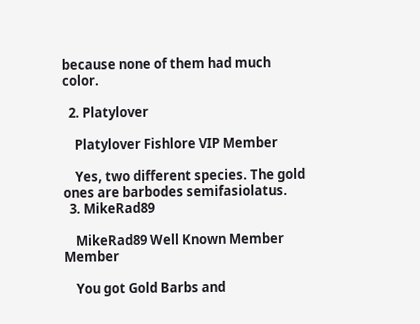because none of them had much color.

  2. Platylover

    Platylover Fishlore VIP Member

    Yes, two different species. The gold ones are barbodes semifasiolatus.
  3. MikeRad89

    MikeRad89 Well Known Member Member

    You got Gold Barbs and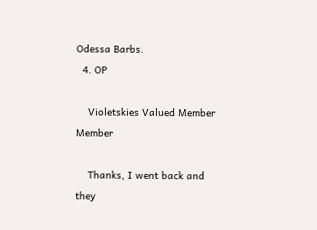Odessa Barbs.
  4. OP

    Violetskies Valued Member Member

    Thanks, I went back and they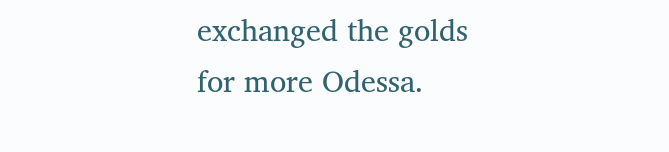exchanged the golds for more Odessa.